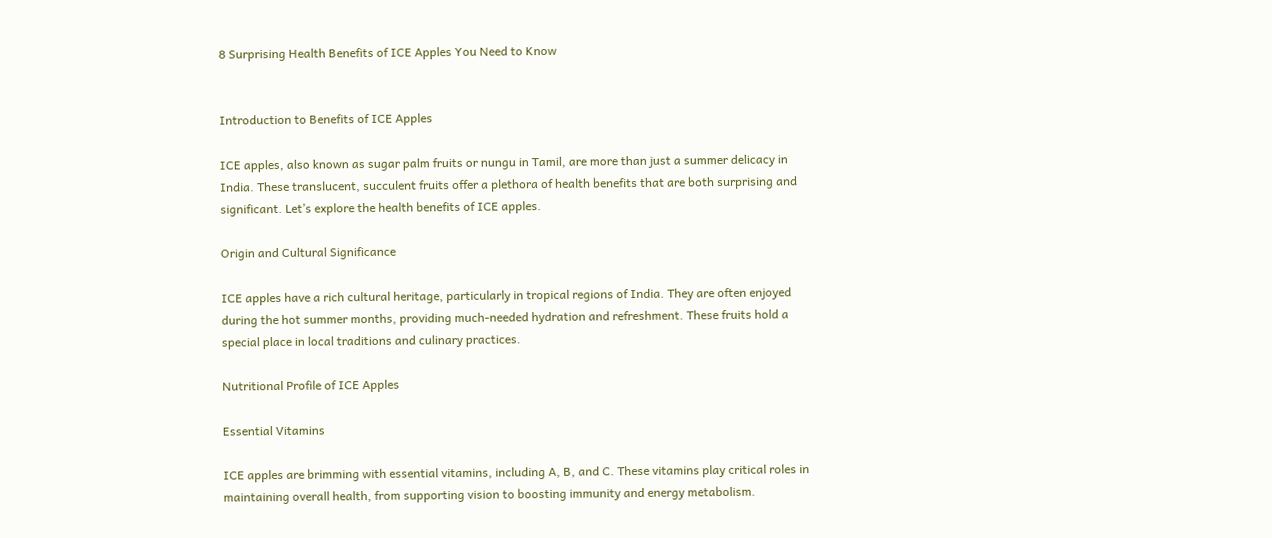8 Surprising Health Benefits of ICE Apples You Need to Know


Introduction to Benefits of ICE Apples

ICE apples, also known as sugar palm fruits or nungu in Tamil, are more than just a summer delicacy in India. These translucent, succulent fruits offer a plethora of health benefits that are both surprising and significant. Let’s explore the health benefits of ICE apples.

Origin and Cultural Significance

ICE apples have a rich cultural heritage, particularly in tropical regions of India. They are often enjoyed during the hot summer months, providing much-needed hydration and refreshment. These fruits hold a special place in local traditions and culinary practices.

Nutritional Profile of ICE Apples

Essential Vitamins

ICE apples are brimming with essential vitamins, including A, B, and C. These vitamins play critical roles in maintaining overall health, from supporting vision to boosting immunity and energy metabolism.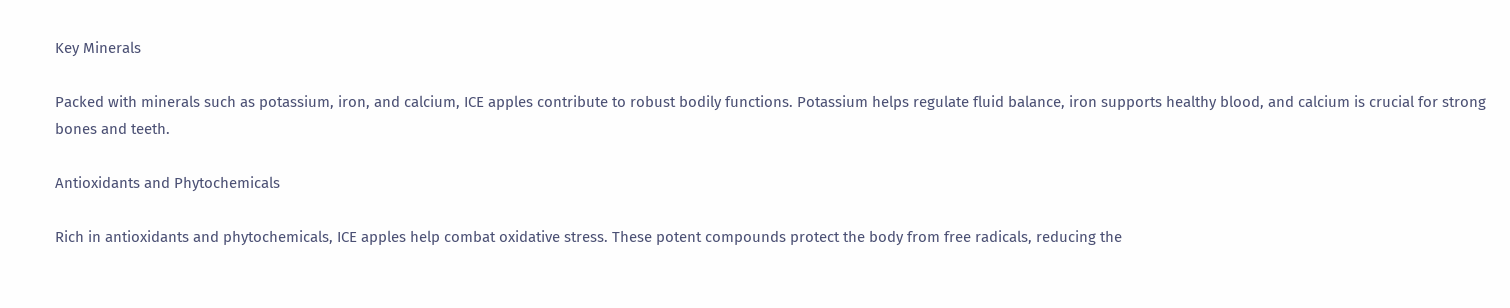Key Minerals

Packed with minerals such as potassium, iron, and calcium, ICE apples contribute to robust bodily functions. Potassium helps regulate fluid balance, iron supports healthy blood, and calcium is crucial for strong bones and teeth.

Antioxidants and Phytochemicals

Rich in antioxidants and phytochemicals, ICE apples help combat oxidative stress. These potent compounds protect the body from free radicals, reducing the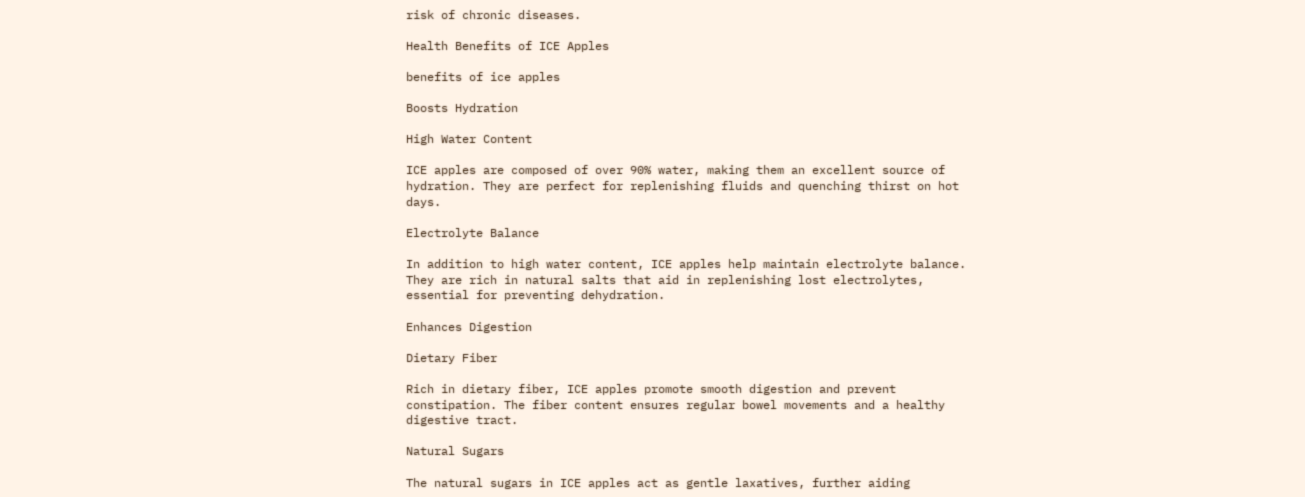risk of chronic diseases.

Health Benefits of ICE Apples

benefits of ice apples

Boosts Hydration

High Water Content

ICE apples are composed of over 90% water, making them an excellent source of hydration. They are perfect for replenishing fluids and quenching thirst on hot days.

Electrolyte Balance

In addition to high water content, ICE apples help maintain electrolyte balance. They are rich in natural salts that aid in replenishing lost electrolytes, essential for preventing dehydration.

Enhances Digestion

Dietary Fiber

Rich in dietary fiber, ICE apples promote smooth digestion and prevent constipation. The fiber content ensures regular bowel movements and a healthy digestive tract.

Natural Sugars

The natural sugars in ICE apples act as gentle laxatives, further aiding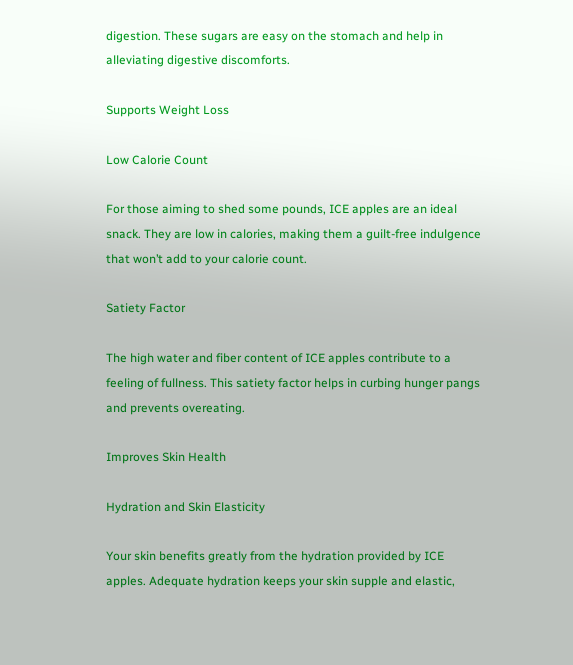digestion. These sugars are easy on the stomach and help in alleviating digestive discomforts.

Supports Weight Loss

Low Calorie Count

For those aiming to shed some pounds, ICE apples are an ideal snack. They are low in calories, making them a guilt-free indulgence that won’t add to your calorie count.

Satiety Factor

The high water and fiber content of ICE apples contribute to a feeling of fullness. This satiety factor helps in curbing hunger pangs and prevents overeating.

Improves Skin Health

Hydration and Skin Elasticity

Your skin benefits greatly from the hydration provided by ICE apples. Adequate hydration keeps your skin supple and elastic,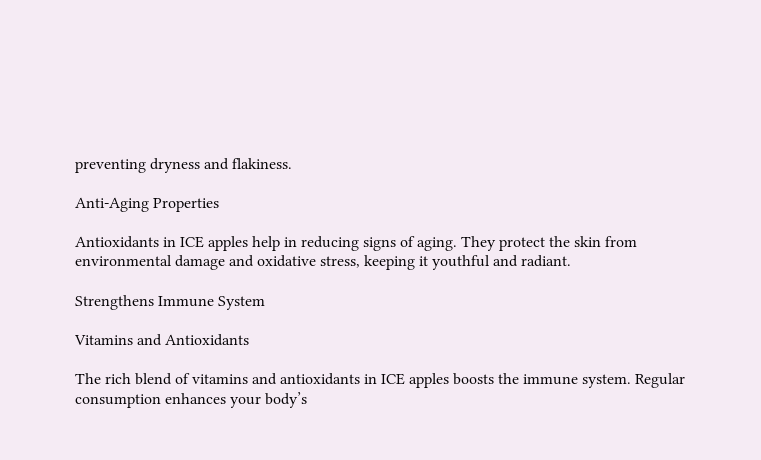preventing dryness and flakiness.

Anti-Aging Properties

Antioxidants in ICE apples help in reducing signs of aging. They protect the skin from environmental damage and oxidative stress, keeping it youthful and radiant.

Strengthens Immune System

Vitamins and Antioxidants

The rich blend of vitamins and antioxidants in ICE apples boosts the immune system. Regular consumption enhances your body’s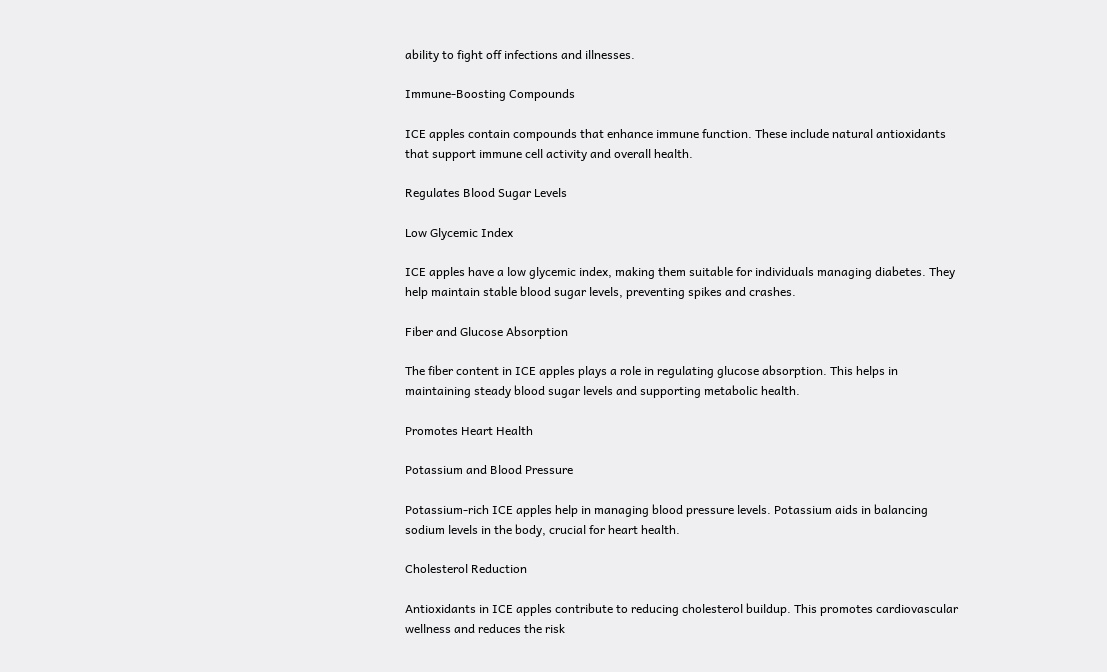ability to fight off infections and illnesses.

Immune-Boosting Compounds

ICE apples contain compounds that enhance immune function. These include natural antioxidants that support immune cell activity and overall health.

Regulates Blood Sugar Levels

Low Glycemic Index

ICE apples have a low glycemic index, making them suitable for individuals managing diabetes. They help maintain stable blood sugar levels, preventing spikes and crashes.

Fiber and Glucose Absorption

The fiber content in ICE apples plays a role in regulating glucose absorption. This helps in maintaining steady blood sugar levels and supporting metabolic health.

Promotes Heart Health

Potassium and Blood Pressure

Potassium-rich ICE apples help in managing blood pressure levels. Potassium aids in balancing sodium levels in the body, crucial for heart health.

Cholesterol Reduction

Antioxidants in ICE apples contribute to reducing cholesterol buildup. This promotes cardiovascular wellness and reduces the risk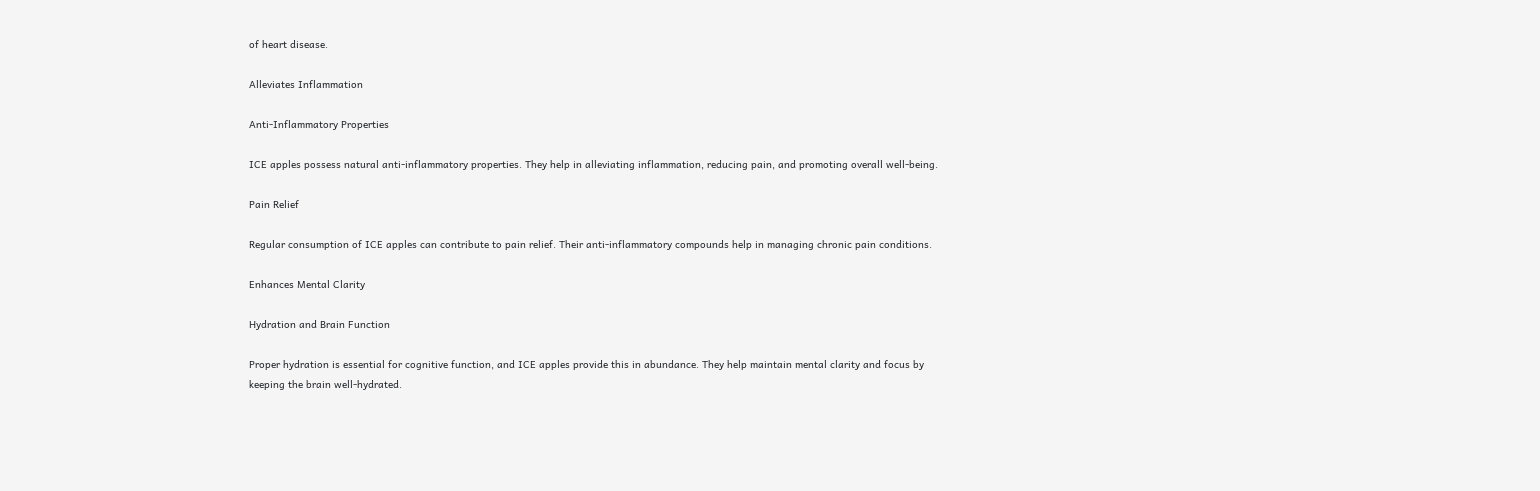of heart disease.

Alleviates Inflammation

Anti-Inflammatory Properties

ICE apples possess natural anti-inflammatory properties. They help in alleviating inflammation, reducing pain, and promoting overall well-being.

Pain Relief

Regular consumption of ICE apples can contribute to pain relief. Their anti-inflammatory compounds help in managing chronic pain conditions.

Enhances Mental Clarity

Hydration and Brain Function

Proper hydration is essential for cognitive function, and ICE apples provide this in abundance. They help maintain mental clarity and focus by keeping the brain well-hydrated.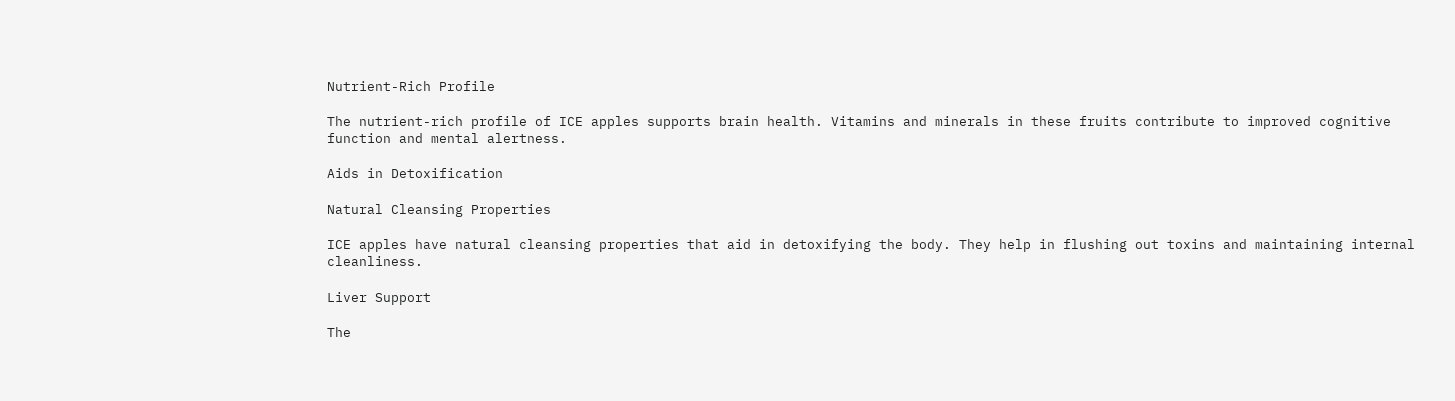Nutrient-Rich Profile

The nutrient-rich profile of ICE apples supports brain health. Vitamins and minerals in these fruits contribute to improved cognitive function and mental alertness.

Aids in Detoxification

Natural Cleansing Properties

ICE apples have natural cleansing properties that aid in detoxifying the body. They help in flushing out toxins and maintaining internal cleanliness.

Liver Support

The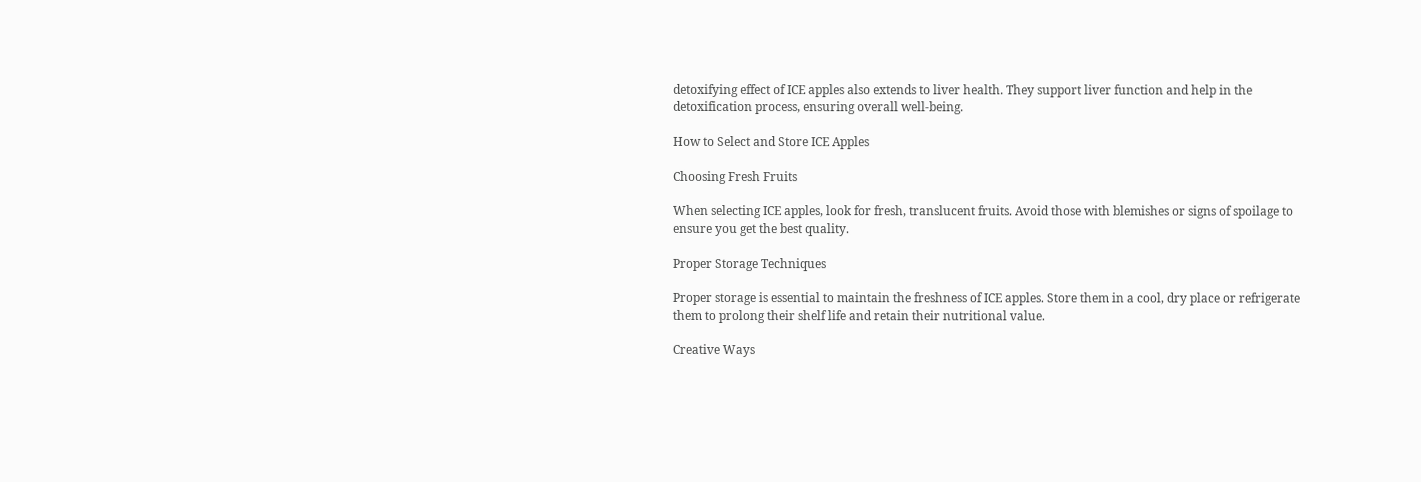detoxifying effect of ICE apples also extends to liver health. They support liver function and help in the detoxification process, ensuring overall well-being.

How to Select and Store ICE Apples

Choosing Fresh Fruits

When selecting ICE apples, look for fresh, translucent fruits. Avoid those with blemishes or signs of spoilage to ensure you get the best quality.

Proper Storage Techniques

Proper storage is essential to maintain the freshness of ICE apples. Store them in a cool, dry place or refrigerate them to prolong their shelf life and retain their nutritional value.

Creative Ways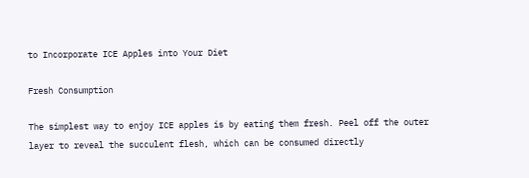to Incorporate ICE Apples into Your Diet

Fresh Consumption

The simplest way to enjoy ICE apples is by eating them fresh. Peel off the outer layer to reveal the succulent flesh, which can be consumed directly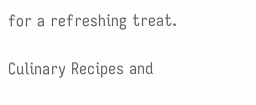for a refreshing treat.

Culinary Recipes and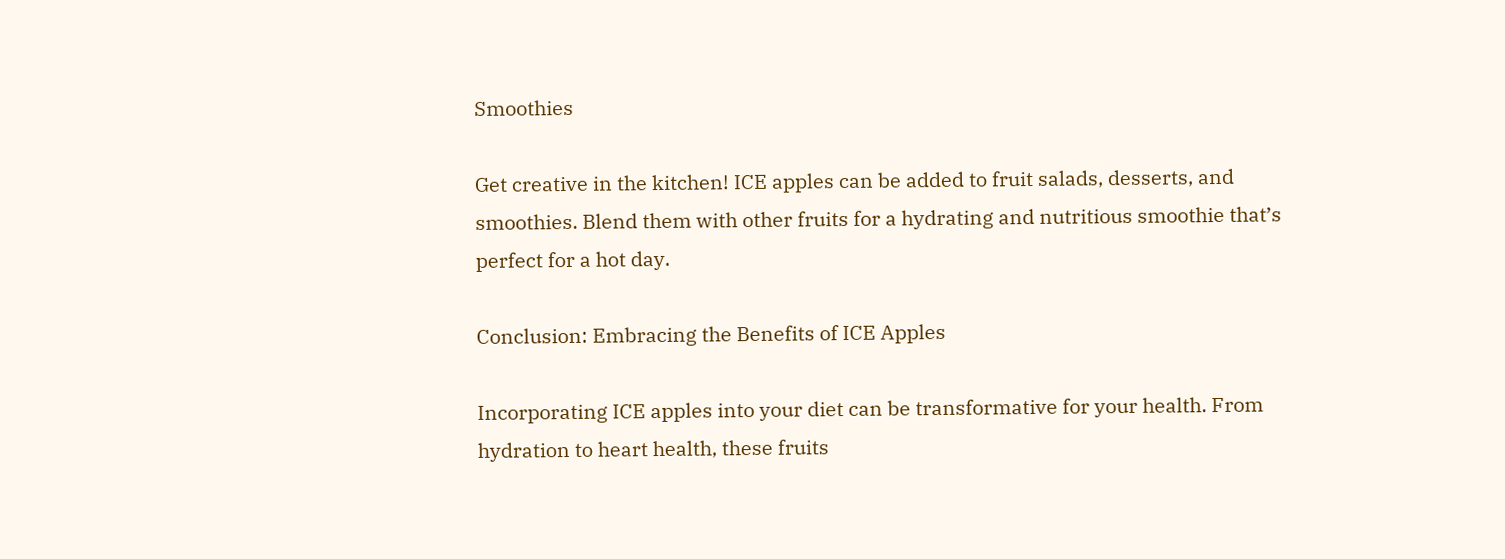Smoothies

Get creative in the kitchen! ICE apples can be added to fruit salads, desserts, and smoothies. Blend them with other fruits for a hydrating and nutritious smoothie that’s perfect for a hot day.

Conclusion: Embracing the Benefits of ICE Apples

Incorporating ICE apples into your diet can be transformative for your health. From hydration to heart health, these fruits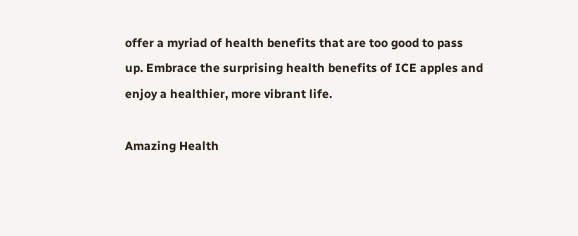offer a myriad of health benefits that are too good to pass up. Embrace the surprising health benefits of ICE apples and enjoy a healthier, more vibrant life.

Amazing Health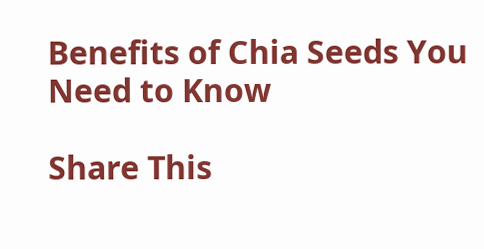Benefits of Chia Seeds You Need to Know

Share This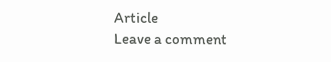Article
Leave a comment